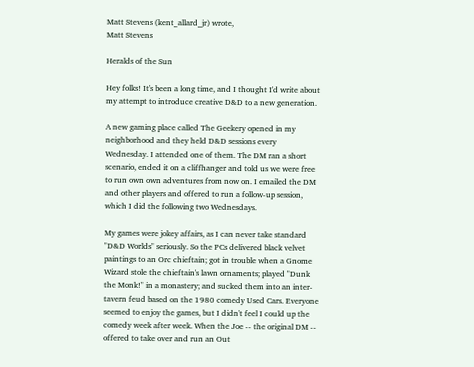Matt Stevens (kent_allard_jr) wrote,
Matt Stevens

Heralds of the Sun

Hey folks! It's been a long time, and I thought I'd write about my attempt to introduce creative D&D to a new generation.

A new gaming place called The Geekery opened in my neighborhood and they held D&D sessions every Wednesday. I attended one of them. The DM ran a short scenario, ended it on a cliffhanger and told us we were free to run own own adventures from now on. I emailed the DM and other players and offered to run a follow-up session, which I did the following two Wednesdays.

My games were jokey affairs, as I can never take standard "D&D Worlds" seriously. So the PCs delivered black velvet paintings to an Orc chieftain; got in trouble when a Gnome Wizard stole the chieftain's lawn ornaments; played "Dunk the Monk!" in a monastery; and sucked them into an inter-tavern feud based on the 1980 comedy Used Cars. Everyone seemed to enjoy the games, but I didn't feel I could up the comedy week after week. When the Joe -- the original DM -- offered to take over and run an Out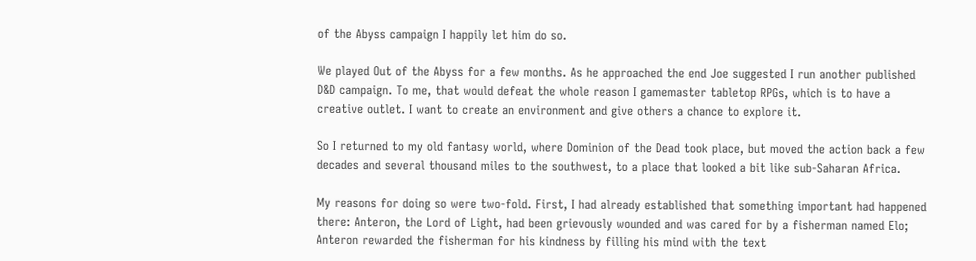of the Abyss campaign I happily let him do so.

We played Out of the Abyss for a few months. As he approached the end Joe suggested I run another published D&D campaign. To me, that would defeat the whole reason I gamemaster tabletop RPGs, which is to have a creative outlet. I want to create an environment and give others a chance to explore it.

So I returned to my old fantasy world, where Dominion of the Dead took place, but moved the action back a few decades and several thousand miles to the southwest, to a place that looked a bit like sub-Saharan Africa.

My reasons for doing so were two-fold. First, I had already established that something important had happened there: Anteron, the Lord of Light, had been grievously wounded and was cared for by a fisherman named Elo; Anteron rewarded the fisherman for his kindness by filling his mind with the text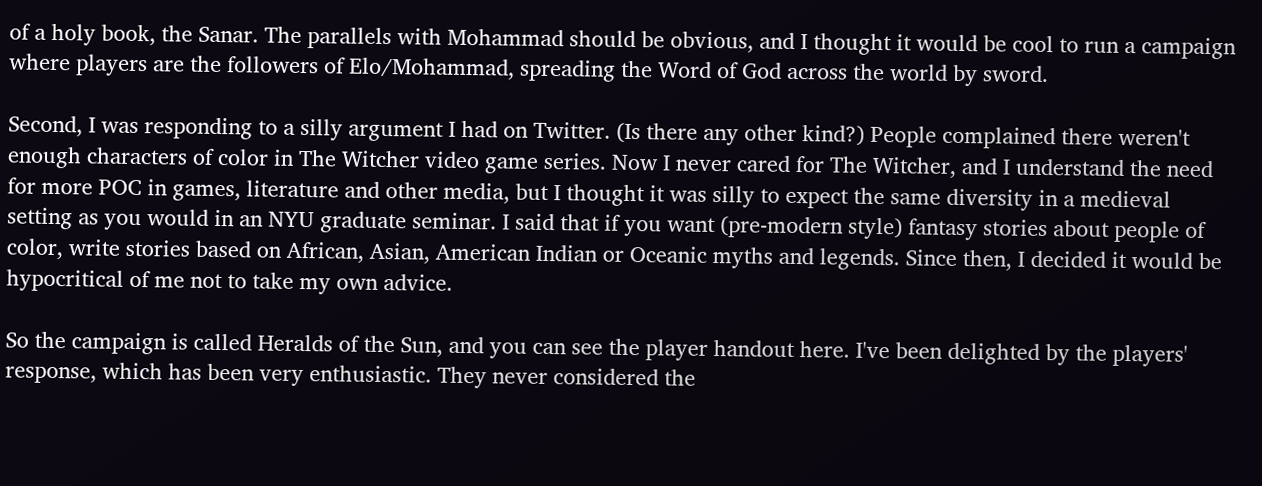of a holy book, the Sanar. The parallels with Mohammad should be obvious, and I thought it would be cool to run a campaign where players are the followers of Elo/Mohammad, spreading the Word of God across the world by sword.

Second, I was responding to a silly argument I had on Twitter. (Is there any other kind?) People complained there weren't enough characters of color in The Witcher video game series. Now I never cared for The Witcher, and I understand the need for more POC in games, literature and other media, but I thought it was silly to expect the same diversity in a medieval setting as you would in an NYU graduate seminar. I said that if you want (pre-modern style) fantasy stories about people of color, write stories based on African, Asian, American Indian or Oceanic myths and legends. Since then, I decided it would be hypocritical of me not to take my own advice.

So the campaign is called Heralds of the Sun, and you can see the player handout here. I've been delighted by the players' response, which has been very enthusiastic. They never considered the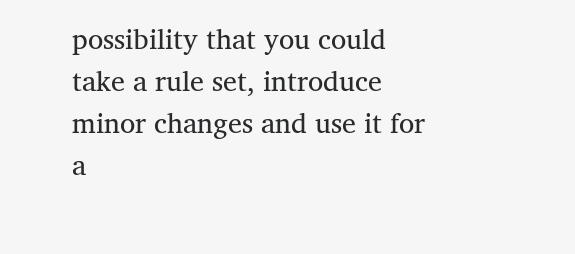possibility that you could take a rule set, introduce minor changes and use it for a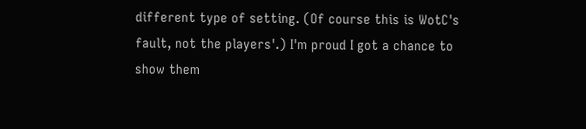different type of setting. (Of course this is WotC's fault, not the players'.) I'm proud I got a chance to show them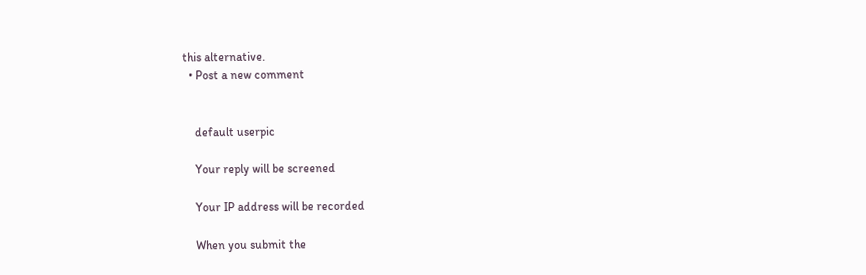this alternative.
  • Post a new comment


    default userpic

    Your reply will be screened

    Your IP address will be recorded

    When you submit the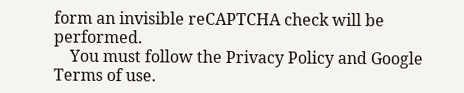form an invisible reCAPTCHA check will be performed.
    You must follow the Privacy Policy and Google Terms of use.